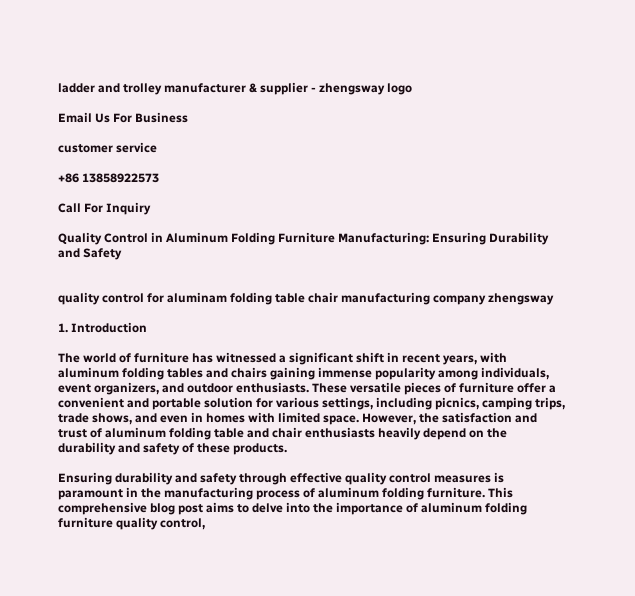ladder and trolley manufacturer & supplier - zhengsway logo

Email Us For Business

customer service

+86 13858922573

Call For Inquiry

Quality Control in Aluminum Folding Furniture Manufacturing: Ensuring Durability and Safety


quality control for aluminam folding table chair manufacturing company zhengsway

1. Introduction

The world of furniture has witnessed a significant shift in recent years, with aluminum folding tables and chairs gaining immense popularity among individuals, event organizers, and outdoor enthusiasts. These versatile pieces of furniture offer a convenient and portable solution for various settings, including picnics, camping trips, trade shows, and even in homes with limited space. However, the satisfaction and trust of aluminum folding table and chair enthusiasts heavily depend on the durability and safety of these products.

Ensuring durability and safety through effective quality control measures is paramount in the manufacturing process of aluminum folding furniture. This comprehensive blog post aims to delve into the importance of aluminum folding furniture quality control,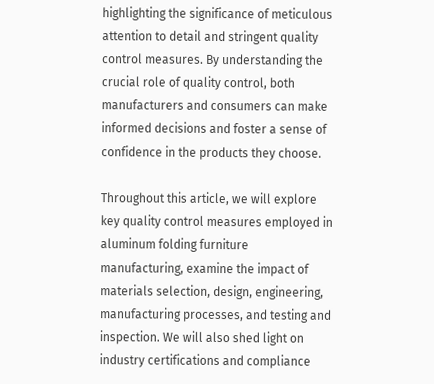highlighting the significance of meticulous attention to detail and stringent quality control measures. By understanding the crucial role of quality control, both manufacturers and consumers can make informed decisions and foster a sense of confidence in the products they choose.

Throughout this article, we will explore key quality control measures employed in aluminum folding furniture manufacturing, examine the impact of materials selection, design, engineering, manufacturing processes, and testing and inspection. We will also shed light on industry certifications and compliance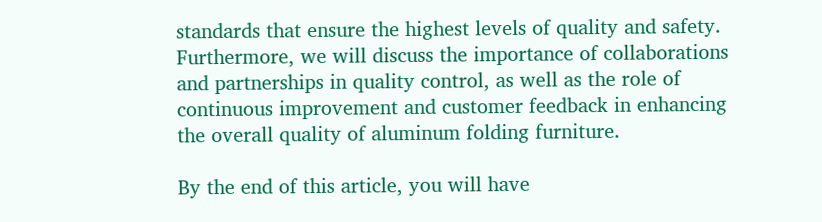standards that ensure the highest levels of quality and safety. Furthermore, we will discuss the importance of collaborations and partnerships in quality control, as well as the role of continuous improvement and customer feedback in enhancing the overall quality of aluminum folding furniture.

By the end of this article, you will have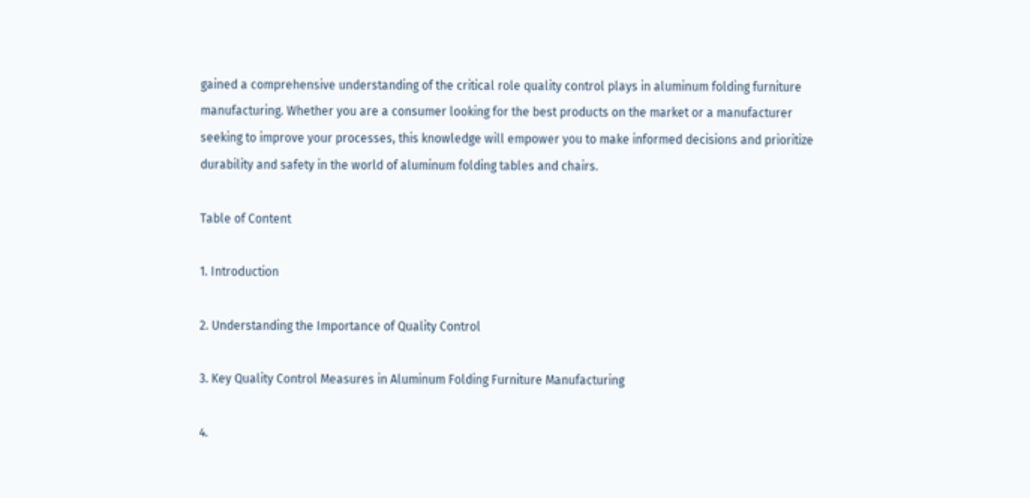gained a comprehensive understanding of the critical role quality control plays in aluminum folding furniture manufacturing. Whether you are a consumer looking for the best products on the market or a manufacturer seeking to improve your processes, this knowledge will empower you to make informed decisions and prioritize durability and safety in the world of aluminum folding tables and chairs.

Table of Content

1. Introduction

2. Understanding the Importance of Quality Control

3. Key Quality Control Measures in Aluminum Folding Furniture Manufacturing

4.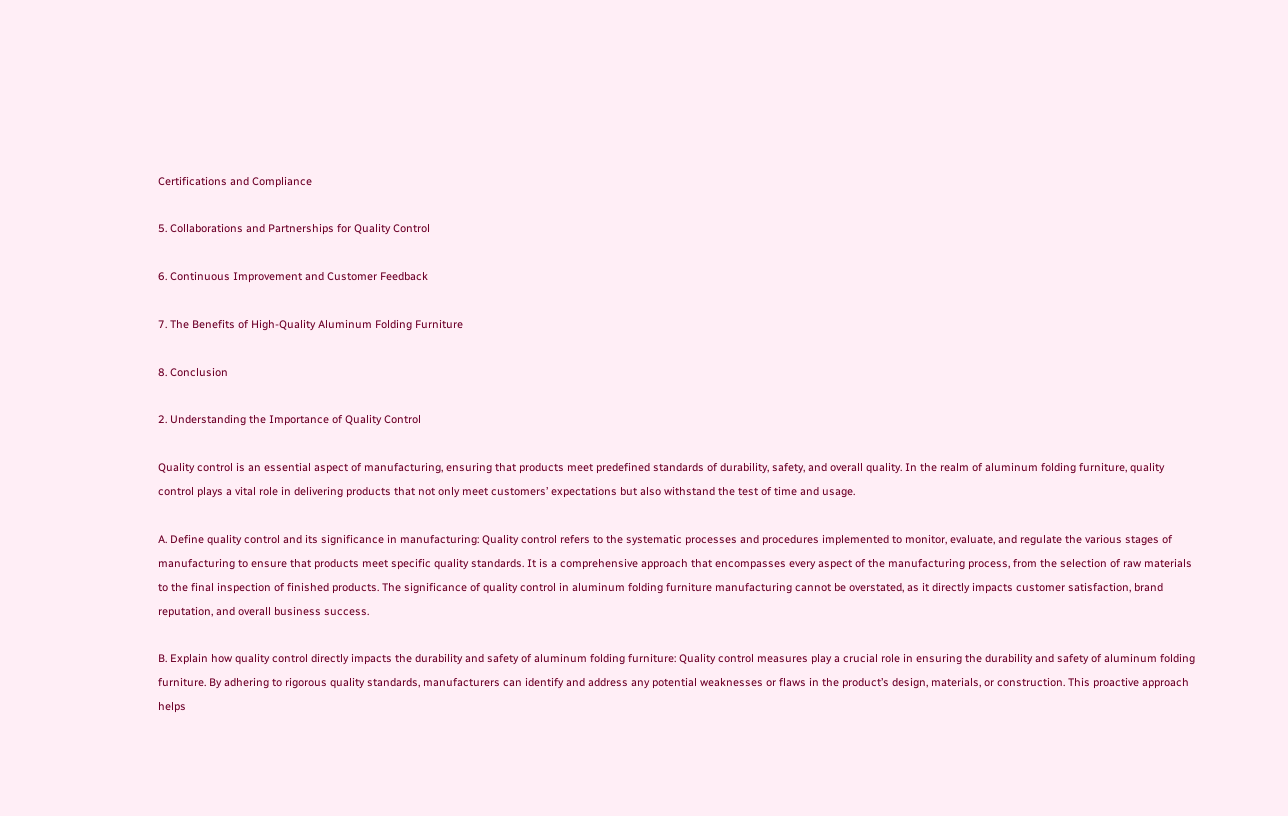Certifications and Compliance

5. Collaborations and Partnerships for Quality Control

6. Continuous Improvement and Customer Feedback

7. The Benefits of High-Quality Aluminum Folding Furniture

8. Conclusion

2. Understanding the Importance of Quality Control

Quality control is an essential aspect of manufacturing, ensuring that products meet predefined standards of durability, safety, and overall quality. In the realm of aluminum folding furniture, quality control plays a vital role in delivering products that not only meet customers’ expectations but also withstand the test of time and usage.

A. Define quality control and its significance in manufacturing: Quality control refers to the systematic processes and procedures implemented to monitor, evaluate, and regulate the various stages of manufacturing to ensure that products meet specific quality standards. It is a comprehensive approach that encompasses every aspect of the manufacturing process, from the selection of raw materials to the final inspection of finished products. The significance of quality control in aluminum folding furniture manufacturing cannot be overstated, as it directly impacts customer satisfaction, brand reputation, and overall business success.

B. Explain how quality control directly impacts the durability and safety of aluminum folding furniture: Quality control measures play a crucial role in ensuring the durability and safety of aluminum folding furniture. By adhering to rigorous quality standards, manufacturers can identify and address any potential weaknesses or flaws in the product’s design, materials, or construction. This proactive approach helps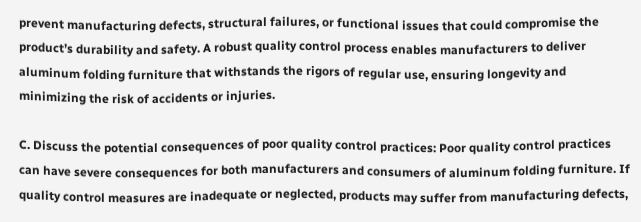prevent manufacturing defects, structural failures, or functional issues that could compromise the product’s durability and safety. A robust quality control process enables manufacturers to deliver aluminum folding furniture that withstands the rigors of regular use, ensuring longevity and minimizing the risk of accidents or injuries.

C. Discuss the potential consequences of poor quality control practices: Poor quality control practices can have severe consequences for both manufacturers and consumers of aluminum folding furniture. If quality control measures are inadequate or neglected, products may suffer from manufacturing defects,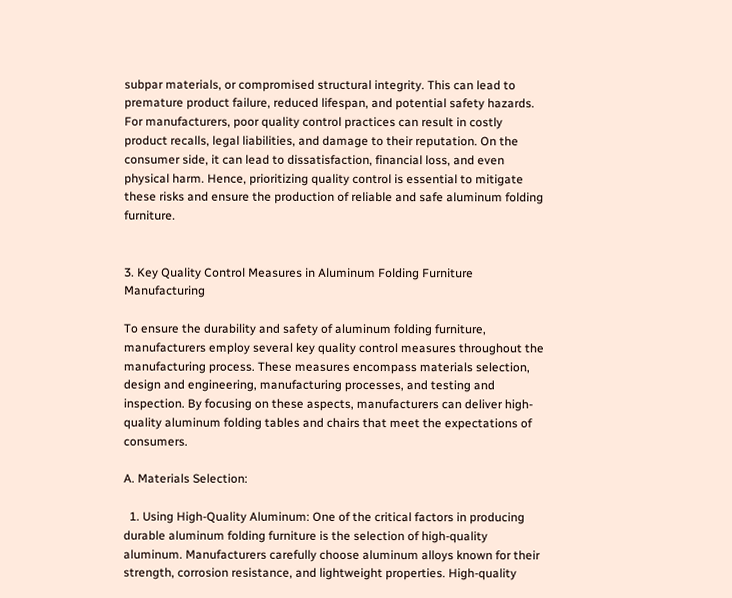subpar materials, or compromised structural integrity. This can lead to premature product failure, reduced lifespan, and potential safety hazards. For manufacturers, poor quality control practices can result in costly product recalls, legal liabilities, and damage to their reputation. On the consumer side, it can lead to dissatisfaction, financial loss, and even physical harm. Hence, prioritizing quality control is essential to mitigate these risks and ensure the production of reliable and safe aluminum folding furniture.


3. Key Quality Control Measures in Aluminum Folding Furniture Manufacturing

To ensure the durability and safety of aluminum folding furniture, manufacturers employ several key quality control measures throughout the manufacturing process. These measures encompass materials selection, design and engineering, manufacturing processes, and testing and inspection. By focusing on these aspects, manufacturers can deliver high-quality aluminum folding tables and chairs that meet the expectations of consumers.

A. Materials Selection:

  1. Using High-Quality Aluminum: One of the critical factors in producing durable aluminum folding furniture is the selection of high-quality aluminum. Manufacturers carefully choose aluminum alloys known for their strength, corrosion resistance, and lightweight properties. High-quality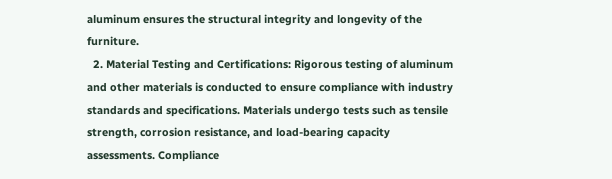aluminum ensures the structural integrity and longevity of the furniture.
  2. Material Testing and Certifications: Rigorous testing of aluminum and other materials is conducted to ensure compliance with industry standards and specifications. Materials undergo tests such as tensile strength, corrosion resistance, and load-bearing capacity assessments. Compliance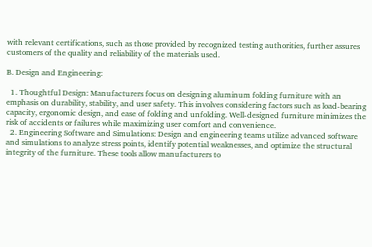with relevant certifications, such as those provided by recognized testing authorities, further assures customers of the quality and reliability of the materials used.

B. Design and Engineering:

  1. Thoughtful Design: Manufacturers focus on designing aluminum folding furniture with an emphasis on durability, stability, and user safety. This involves considering factors such as load-bearing capacity, ergonomic design, and ease of folding and unfolding. Well-designed furniture minimizes the risk of accidents or failures while maximizing user comfort and convenience.
  2. Engineering Software and Simulations: Design and engineering teams utilize advanced software and simulations to analyze stress points, identify potential weaknesses, and optimize the structural integrity of the furniture. These tools allow manufacturers to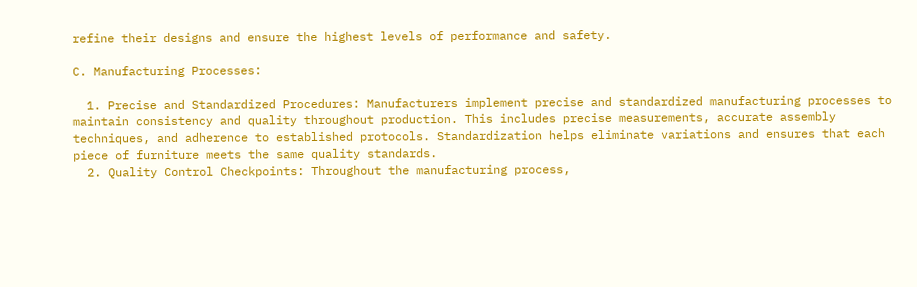refine their designs and ensure the highest levels of performance and safety.

C. Manufacturing Processes:

  1. Precise and Standardized Procedures: Manufacturers implement precise and standardized manufacturing processes to maintain consistency and quality throughout production. This includes precise measurements, accurate assembly techniques, and adherence to established protocols. Standardization helps eliminate variations and ensures that each piece of furniture meets the same quality standards.
  2. Quality Control Checkpoints: Throughout the manufacturing process,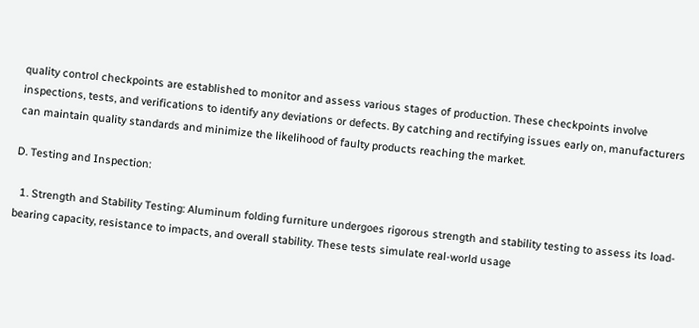quality control checkpoints are established to monitor and assess various stages of production. These checkpoints involve inspections, tests, and verifications to identify any deviations or defects. By catching and rectifying issues early on, manufacturers can maintain quality standards and minimize the likelihood of faulty products reaching the market.

D. Testing and Inspection:

  1. Strength and Stability Testing: Aluminum folding furniture undergoes rigorous strength and stability testing to assess its load-bearing capacity, resistance to impacts, and overall stability. These tests simulate real-world usage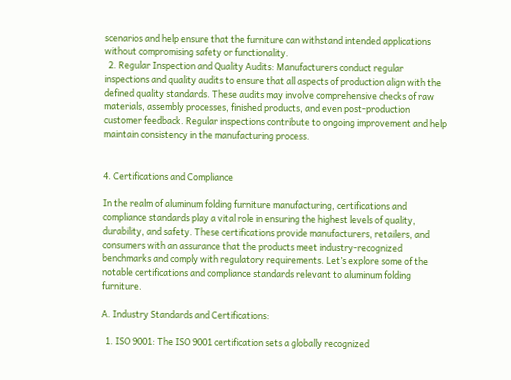scenarios and help ensure that the furniture can withstand intended applications without compromising safety or functionality.
  2. Regular Inspection and Quality Audits: Manufacturers conduct regular inspections and quality audits to ensure that all aspects of production align with the defined quality standards. These audits may involve comprehensive checks of raw materials, assembly processes, finished products, and even post-production customer feedback. Regular inspections contribute to ongoing improvement and help maintain consistency in the manufacturing process.


4. Certifications and Compliance

In the realm of aluminum folding furniture manufacturing, certifications and compliance standards play a vital role in ensuring the highest levels of quality, durability, and safety. These certifications provide manufacturers, retailers, and consumers with an assurance that the products meet industry-recognized benchmarks and comply with regulatory requirements. Let’s explore some of the notable certifications and compliance standards relevant to aluminum folding furniture.

A. Industry Standards and Certifications:

  1. ISO 9001: The ISO 9001 certification sets a globally recognized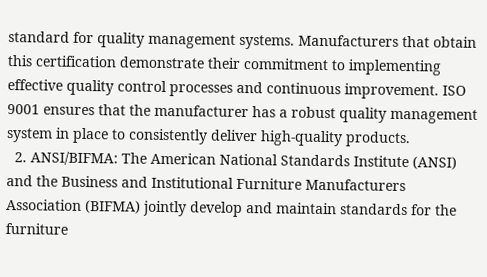standard for quality management systems. Manufacturers that obtain this certification demonstrate their commitment to implementing effective quality control processes and continuous improvement. ISO 9001 ensures that the manufacturer has a robust quality management system in place to consistently deliver high-quality products.
  2. ANSI/BIFMA: The American National Standards Institute (ANSI) and the Business and Institutional Furniture Manufacturers Association (BIFMA) jointly develop and maintain standards for the furniture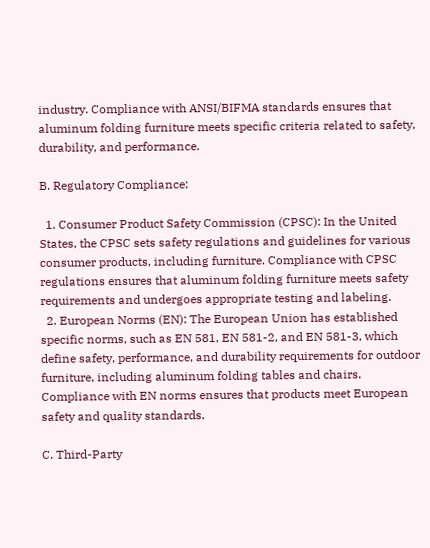industry. Compliance with ANSI/BIFMA standards ensures that aluminum folding furniture meets specific criteria related to safety, durability, and performance.

B. Regulatory Compliance:

  1. Consumer Product Safety Commission (CPSC): In the United States, the CPSC sets safety regulations and guidelines for various consumer products, including furniture. Compliance with CPSC regulations ensures that aluminum folding furniture meets safety requirements and undergoes appropriate testing and labeling.
  2. European Norms (EN): The European Union has established specific norms, such as EN 581, EN 581-2, and EN 581-3, which define safety, performance, and durability requirements for outdoor furniture, including aluminum folding tables and chairs. Compliance with EN norms ensures that products meet European safety and quality standards.

C. Third-Party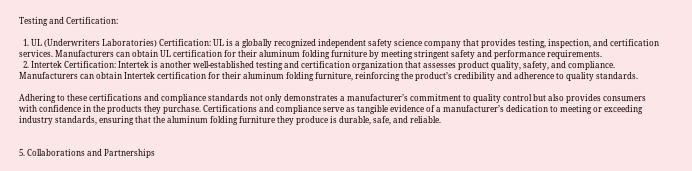Testing and Certification:

  1. UL (Underwriters Laboratories) Certification: UL is a globally recognized independent safety science company that provides testing, inspection, and certification services. Manufacturers can obtain UL certification for their aluminum folding furniture by meeting stringent safety and performance requirements.
  2. Intertek Certification: Intertek is another well-established testing and certification organization that assesses product quality, safety, and compliance. Manufacturers can obtain Intertek certification for their aluminum folding furniture, reinforcing the product’s credibility and adherence to quality standards.

Adhering to these certifications and compliance standards not only demonstrates a manufacturer’s commitment to quality control but also provides consumers with confidence in the products they purchase. Certifications and compliance serve as tangible evidence of a manufacturer’s dedication to meeting or exceeding industry standards, ensuring that the aluminum folding furniture they produce is durable, safe, and reliable.


5. Collaborations and Partnerships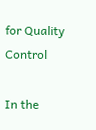for Quality Control

In the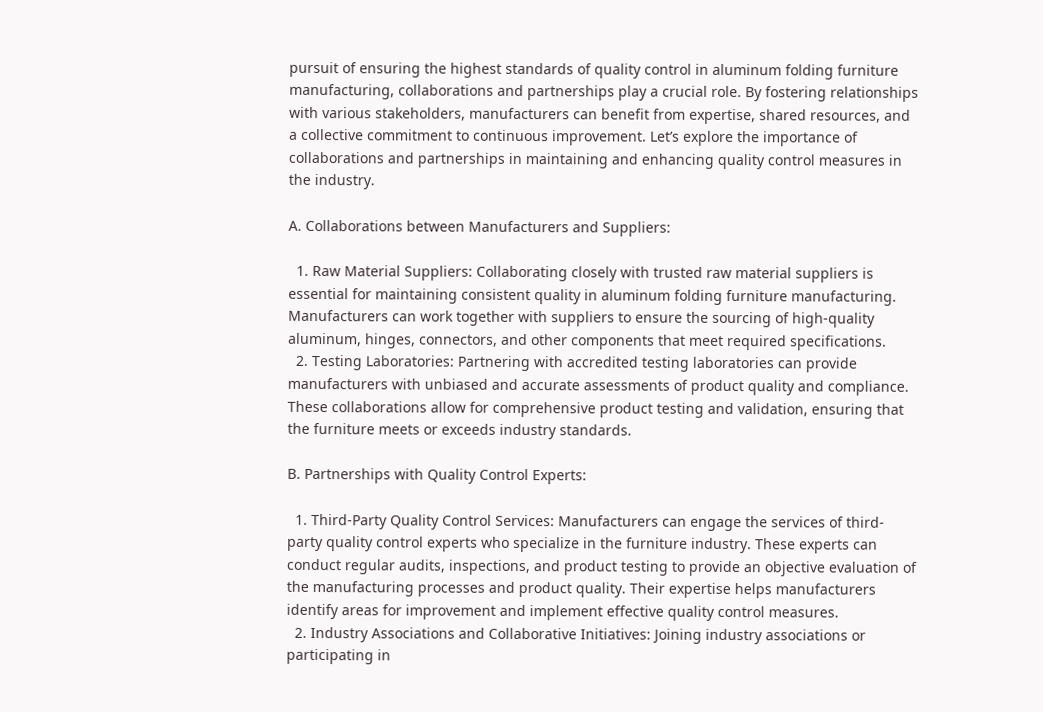pursuit of ensuring the highest standards of quality control in aluminum folding furniture manufacturing, collaborations and partnerships play a crucial role. By fostering relationships with various stakeholders, manufacturers can benefit from expertise, shared resources, and a collective commitment to continuous improvement. Let’s explore the importance of collaborations and partnerships in maintaining and enhancing quality control measures in the industry.

A. Collaborations between Manufacturers and Suppliers:

  1. Raw Material Suppliers: Collaborating closely with trusted raw material suppliers is essential for maintaining consistent quality in aluminum folding furniture manufacturing. Manufacturers can work together with suppliers to ensure the sourcing of high-quality aluminum, hinges, connectors, and other components that meet required specifications.
  2. Testing Laboratories: Partnering with accredited testing laboratories can provide manufacturers with unbiased and accurate assessments of product quality and compliance. These collaborations allow for comprehensive product testing and validation, ensuring that the furniture meets or exceeds industry standards.

B. Partnerships with Quality Control Experts:

  1. Third-Party Quality Control Services: Manufacturers can engage the services of third-party quality control experts who specialize in the furniture industry. These experts can conduct regular audits, inspections, and product testing to provide an objective evaluation of the manufacturing processes and product quality. Their expertise helps manufacturers identify areas for improvement and implement effective quality control measures.
  2. Industry Associations and Collaborative Initiatives: Joining industry associations or participating in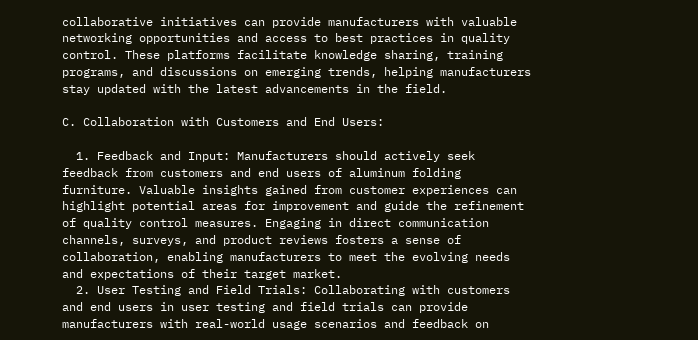collaborative initiatives can provide manufacturers with valuable networking opportunities and access to best practices in quality control. These platforms facilitate knowledge sharing, training programs, and discussions on emerging trends, helping manufacturers stay updated with the latest advancements in the field.

C. Collaboration with Customers and End Users:

  1. Feedback and Input: Manufacturers should actively seek feedback from customers and end users of aluminum folding furniture. Valuable insights gained from customer experiences can highlight potential areas for improvement and guide the refinement of quality control measures. Engaging in direct communication channels, surveys, and product reviews fosters a sense of collaboration, enabling manufacturers to meet the evolving needs and expectations of their target market.
  2. User Testing and Field Trials: Collaborating with customers and end users in user testing and field trials can provide manufacturers with real-world usage scenarios and feedback on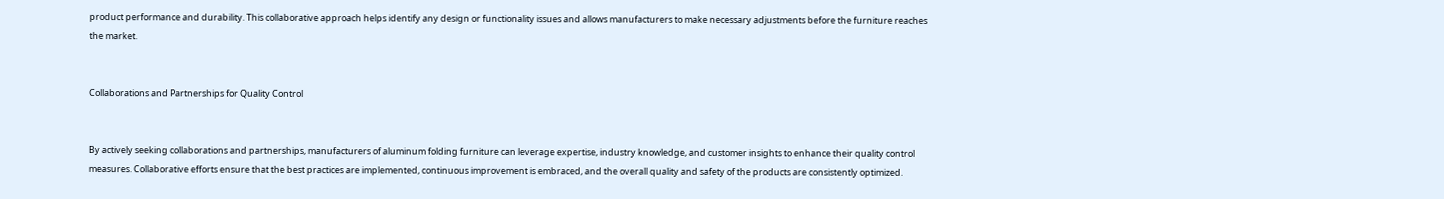product performance and durability. This collaborative approach helps identify any design or functionality issues and allows manufacturers to make necessary adjustments before the furniture reaches the market.


Collaborations and Partnerships for Quality Control


By actively seeking collaborations and partnerships, manufacturers of aluminum folding furniture can leverage expertise, industry knowledge, and customer insights to enhance their quality control measures. Collaborative efforts ensure that the best practices are implemented, continuous improvement is embraced, and the overall quality and safety of the products are consistently optimized.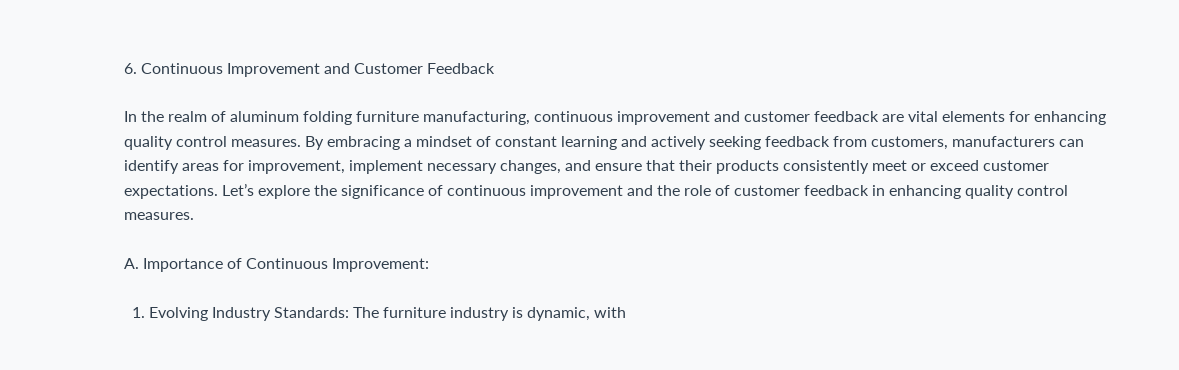6. Continuous Improvement and Customer Feedback

In the realm of aluminum folding furniture manufacturing, continuous improvement and customer feedback are vital elements for enhancing quality control measures. By embracing a mindset of constant learning and actively seeking feedback from customers, manufacturers can identify areas for improvement, implement necessary changes, and ensure that their products consistently meet or exceed customer expectations. Let’s explore the significance of continuous improvement and the role of customer feedback in enhancing quality control measures.

A. Importance of Continuous Improvement:

  1. Evolving Industry Standards: The furniture industry is dynamic, with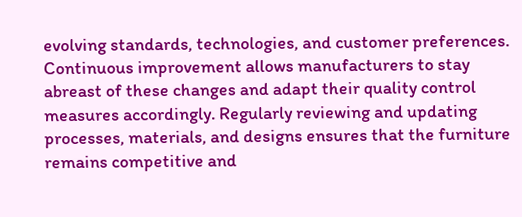evolving standards, technologies, and customer preferences. Continuous improvement allows manufacturers to stay abreast of these changes and adapt their quality control measures accordingly. Regularly reviewing and updating processes, materials, and designs ensures that the furniture remains competitive and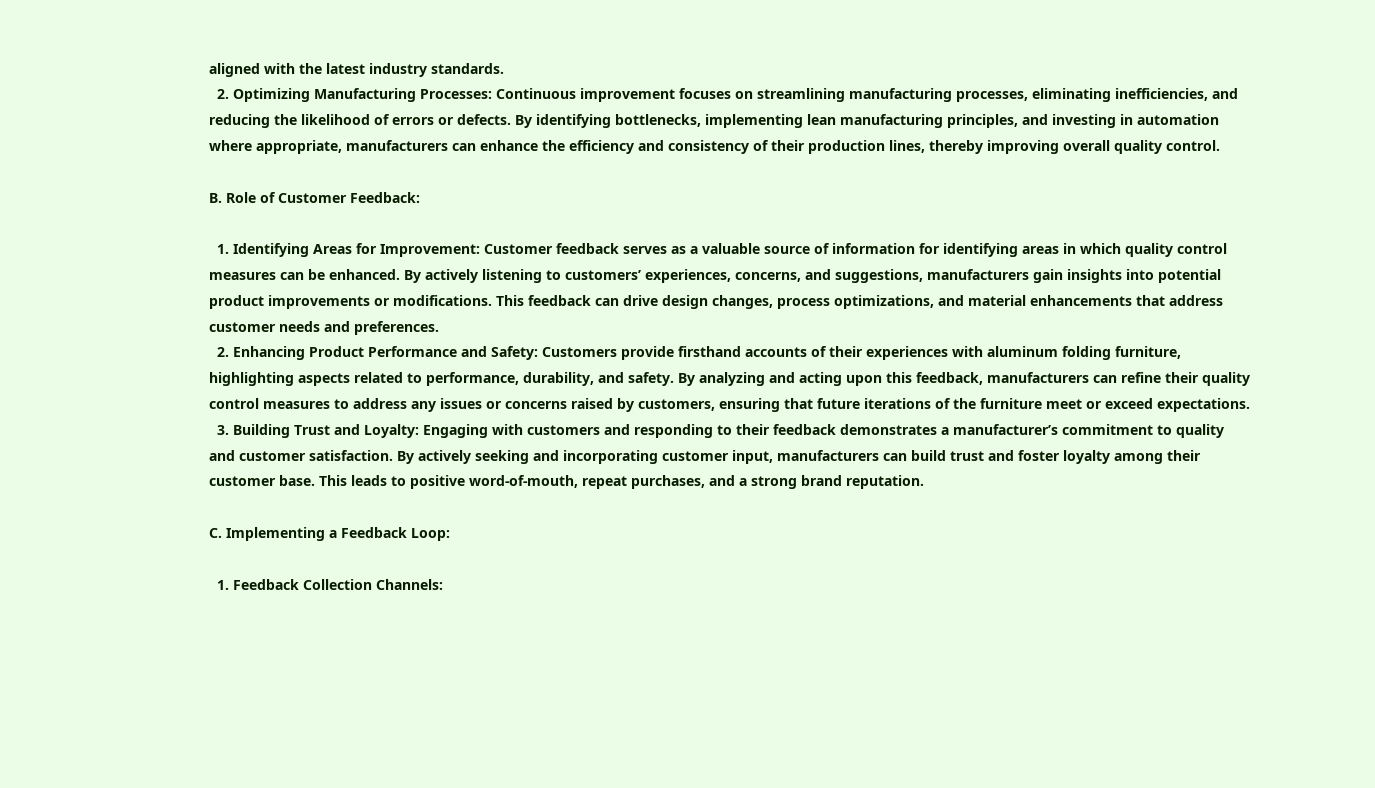aligned with the latest industry standards.
  2. Optimizing Manufacturing Processes: Continuous improvement focuses on streamlining manufacturing processes, eliminating inefficiencies, and reducing the likelihood of errors or defects. By identifying bottlenecks, implementing lean manufacturing principles, and investing in automation where appropriate, manufacturers can enhance the efficiency and consistency of their production lines, thereby improving overall quality control.

B. Role of Customer Feedback:

  1. Identifying Areas for Improvement: Customer feedback serves as a valuable source of information for identifying areas in which quality control measures can be enhanced. By actively listening to customers’ experiences, concerns, and suggestions, manufacturers gain insights into potential product improvements or modifications. This feedback can drive design changes, process optimizations, and material enhancements that address customer needs and preferences.
  2. Enhancing Product Performance and Safety: Customers provide firsthand accounts of their experiences with aluminum folding furniture, highlighting aspects related to performance, durability, and safety. By analyzing and acting upon this feedback, manufacturers can refine their quality control measures to address any issues or concerns raised by customers, ensuring that future iterations of the furniture meet or exceed expectations.
  3. Building Trust and Loyalty: Engaging with customers and responding to their feedback demonstrates a manufacturer’s commitment to quality and customer satisfaction. By actively seeking and incorporating customer input, manufacturers can build trust and foster loyalty among their customer base. This leads to positive word-of-mouth, repeat purchases, and a strong brand reputation.

C. Implementing a Feedback Loop:

  1. Feedback Collection Channels: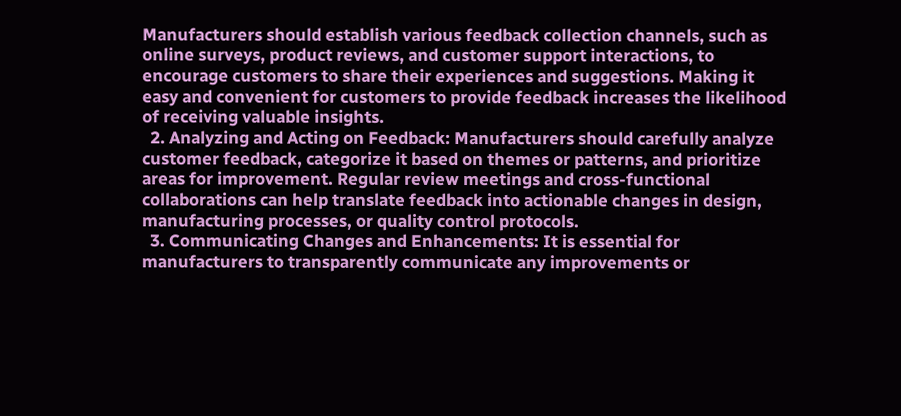Manufacturers should establish various feedback collection channels, such as online surveys, product reviews, and customer support interactions, to encourage customers to share their experiences and suggestions. Making it easy and convenient for customers to provide feedback increases the likelihood of receiving valuable insights.
  2. Analyzing and Acting on Feedback: Manufacturers should carefully analyze customer feedback, categorize it based on themes or patterns, and prioritize areas for improvement. Regular review meetings and cross-functional collaborations can help translate feedback into actionable changes in design, manufacturing processes, or quality control protocols.
  3. Communicating Changes and Enhancements: It is essential for manufacturers to transparently communicate any improvements or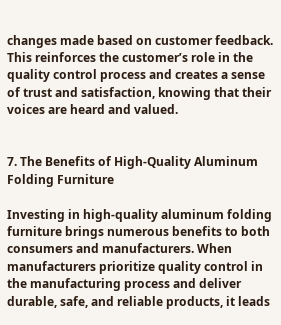changes made based on customer feedback. This reinforces the customer’s role in the quality control process and creates a sense of trust and satisfaction, knowing that their voices are heard and valued.


7. The Benefits of High-Quality Aluminum Folding Furniture

Investing in high-quality aluminum folding furniture brings numerous benefits to both consumers and manufacturers. When manufacturers prioritize quality control in the manufacturing process and deliver durable, safe, and reliable products, it leads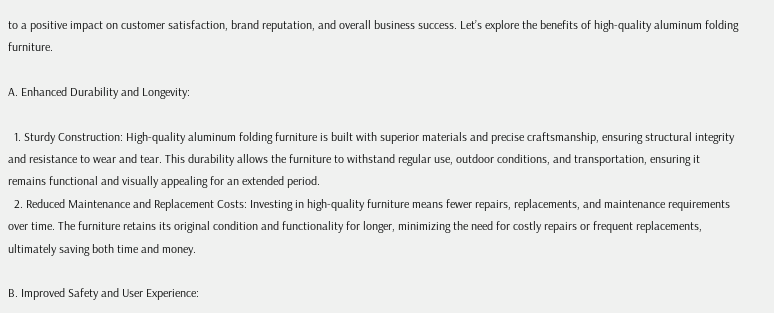to a positive impact on customer satisfaction, brand reputation, and overall business success. Let’s explore the benefits of high-quality aluminum folding furniture.

A. Enhanced Durability and Longevity:

  1. Sturdy Construction: High-quality aluminum folding furniture is built with superior materials and precise craftsmanship, ensuring structural integrity and resistance to wear and tear. This durability allows the furniture to withstand regular use, outdoor conditions, and transportation, ensuring it remains functional and visually appealing for an extended period.
  2. Reduced Maintenance and Replacement Costs: Investing in high-quality furniture means fewer repairs, replacements, and maintenance requirements over time. The furniture retains its original condition and functionality for longer, minimizing the need for costly repairs or frequent replacements, ultimately saving both time and money.

B. Improved Safety and User Experience: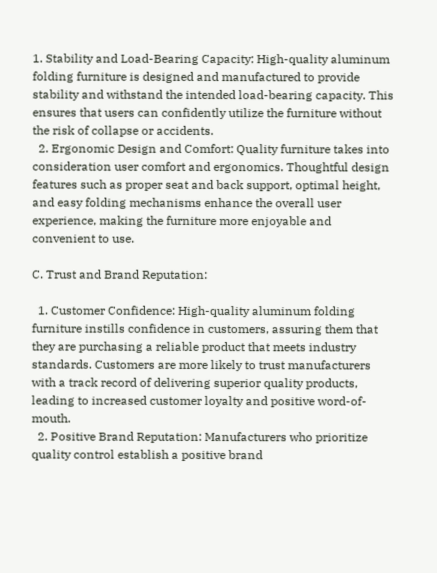1. Stability and Load-Bearing Capacity: High-quality aluminum folding furniture is designed and manufactured to provide stability and withstand the intended load-bearing capacity. This ensures that users can confidently utilize the furniture without the risk of collapse or accidents.
  2. Ergonomic Design and Comfort: Quality furniture takes into consideration user comfort and ergonomics. Thoughtful design features such as proper seat and back support, optimal height, and easy folding mechanisms enhance the overall user experience, making the furniture more enjoyable and convenient to use.

C. Trust and Brand Reputation:

  1. Customer Confidence: High-quality aluminum folding furniture instills confidence in customers, assuring them that they are purchasing a reliable product that meets industry standards. Customers are more likely to trust manufacturers with a track record of delivering superior quality products, leading to increased customer loyalty and positive word-of-mouth.
  2. Positive Brand Reputation: Manufacturers who prioritize quality control establish a positive brand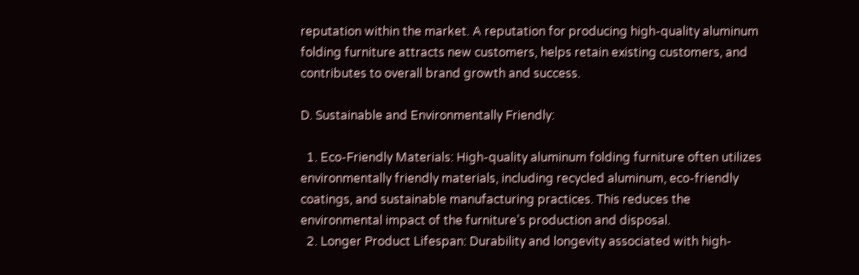reputation within the market. A reputation for producing high-quality aluminum folding furniture attracts new customers, helps retain existing customers, and contributes to overall brand growth and success.

D. Sustainable and Environmentally Friendly:

  1. Eco-Friendly Materials: High-quality aluminum folding furniture often utilizes environmentally friendly materials, including recycled aluminum, eco-friendly coatings, and sustainable manufacturing practices. This reduces the environmental impact of the furniture’s production and disposal.
  2. Longer Product Lifespan: Durability and longevity associated with high-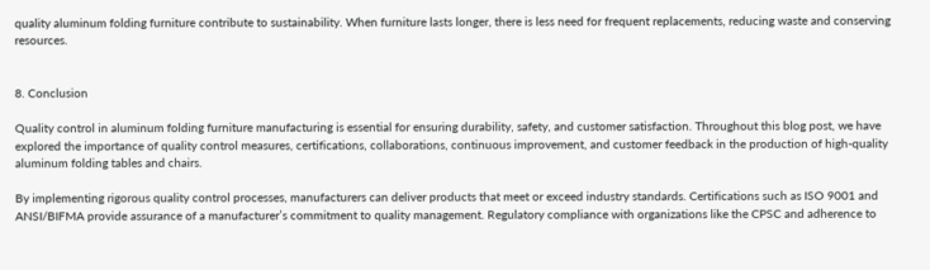quality aluminum folding furniture contribute to sustainability. When furniture lasts longer, there is less need for frequent replacements, reducing waste and conserving resources.


8. Conclusion

Quality control in aluminum folding furniture manufacturing is essential for ensuring durability, safety, and customer satisfaction. Throughout this blog post, we have explored the importance of quality control measures, certifications, collaborations, continuous improvement, and customer feedback in the production of high-quality aluminum folding tables and chairs.

By implementing rigorous quality control processes, manufacturers can deliver products that meet or exceed industry standards. Certifications such as ISO 9001 and ANSI/BIFMA provide assurance of a manufacturer’s commitment to quality management. Regulatory compliance with organizations like the CPSC and adherence to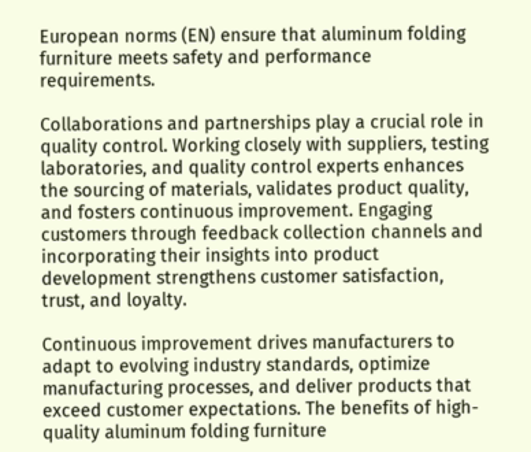European norms (EN) ensure that aluminum folding furniture meets safety and performance requirements.

Collaborations and partnerships play a crucial role in quality control. Working closely with suppliers, testing laboratories, and quality control experts enhances the sourcing of materials, validates product quality, and fosters continuous improvement. Engaging customers through feedback collection channels and incorporating their insights into product development strengthens customer satisfaction, trust, and loyalty.

Continuous improvement drives manufacturers to adapt to evolving industry standards, optimize manufacturing processes, and deliver products that exceed customer expectations. The benefits of high-quality aluminum folding furniture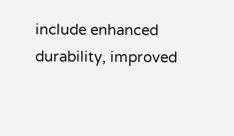include enhanced durability, improved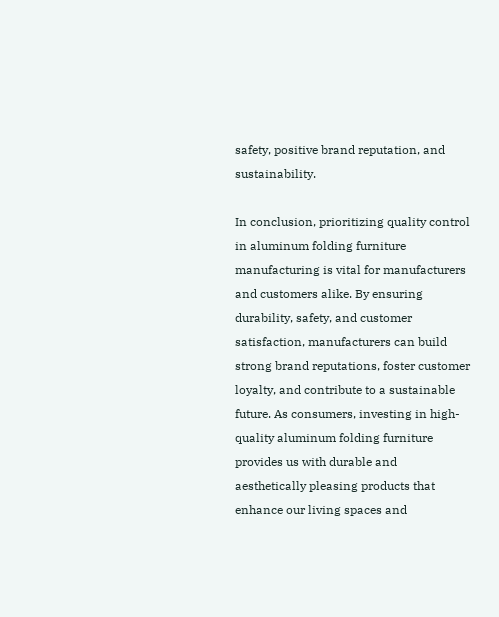safety, positive brand reputation, and sustainability.

In conclusion, prioritizing quality control in aluminum folding furniture manufacturing is vital for manufacturers and customers alike. By ensuring durability, safety, and customer satisfaction, manufacturers can build strong brand reputations, foster customer loyalty, and contribute to a sustainable future. As consumers, investing in high-quality aluminum folding furniture provides us with durable and aesthetically pleasing products that enhance our living spaces and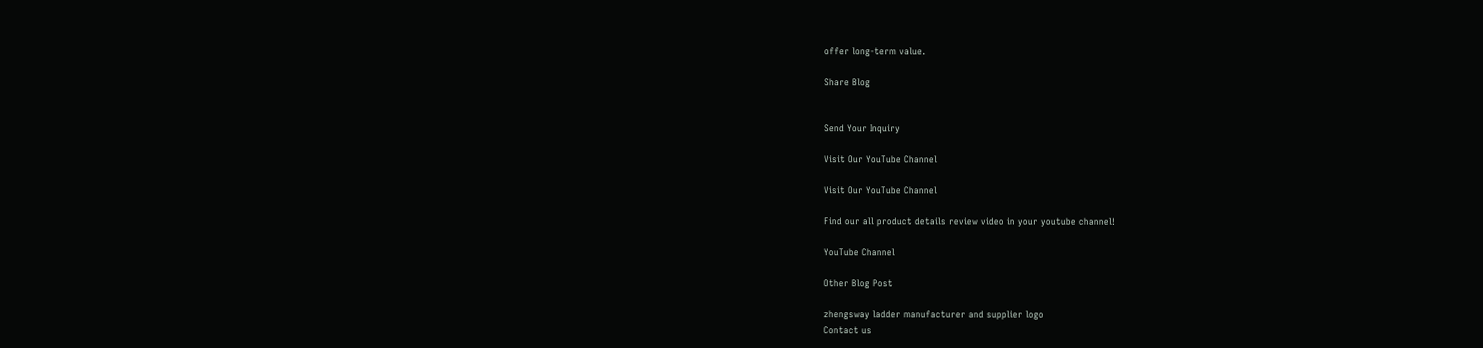offer long-term value.

Share Blog


Send Your Inquiry

Visit Our YouTube Channel

Visit Our YouTube Channel

Find our all product details review video in your youtube channel!

YouTube Channel

Other Blog Post

zhengsway ladder manufacturer and supplier logo
Contact us